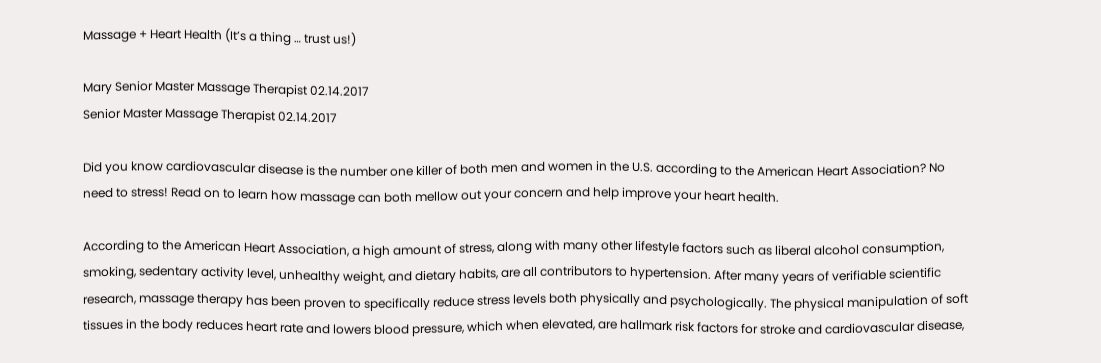Massage + Heart Health (It’s a thing … trust us!)

Mary Senior Master Massage Therapist 02.14.2017
Senior Master Massage Therapist 02.14.2017

Did you know cardiovascular disease is the number one killer of both men and women in the U.S. according to the American Heart Association? No need to stress! Read on to learn how massage can both mellow out your concern and help improve your heart health.

According to the American Heart Association, a high amount of stress, along with many other lifestyle factors such as liberal alcohol consumption, smoking, sedentary activity level, unhealthy weight, and dietary habits, are all contributors to hypertension. After many years of verifiable scientific research, massage therapy has been proven to specifically reduce stress levels both physically and psychologically. The physical manipulation of soft tissues in the body reduces heart rate and lowers blood pressure, which when elevated, are hallmark risk factors for stroke and cardiovascular disease,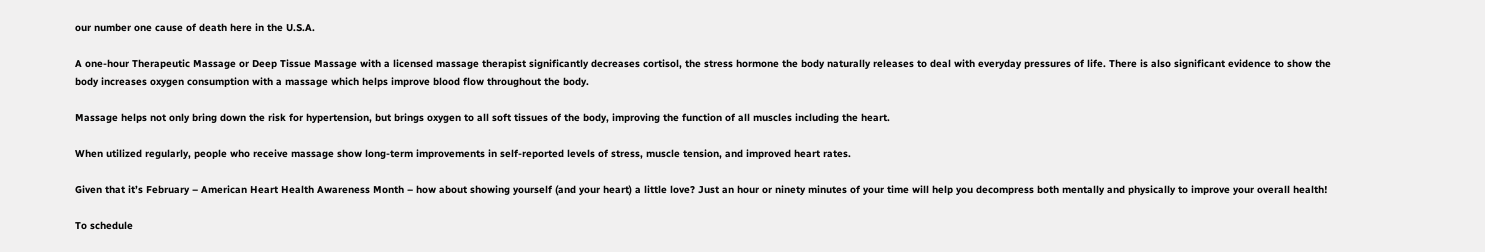our number one cause of death here in the U.S.A.

A one-hour Therapeutic Massage or Deep Tissue Massage with a licensed massage therapist significantly decreases cortisol, the stress hormone the body naturally releases to deal with everyday pressures of life. There is also significant evidence to show the body increases oxygen consumption with a massage which helps improve blood flow throughout the body.

Massage helps not only bring down the risk for hypertension, but brings oxygen to all soft tissues of the body, improving the function of all muscles including the heart.

When utilized regularly, people who receive massage show long-term improvements in self-reported levels of stress, muscle tension, and improved heart rates.

Given that it’s February – American Heart Health Awareness Month – how about showing yourself (and your heart) a little love? Just an hour or ninety minutes of your time will help you decompress both mentally and physically to improve your overall health!

To schedule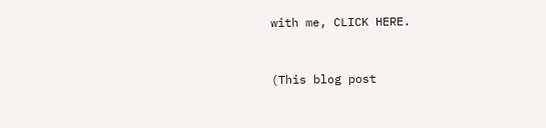with me, CLICK HERE.


(This blog post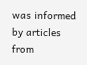was informed by articles from